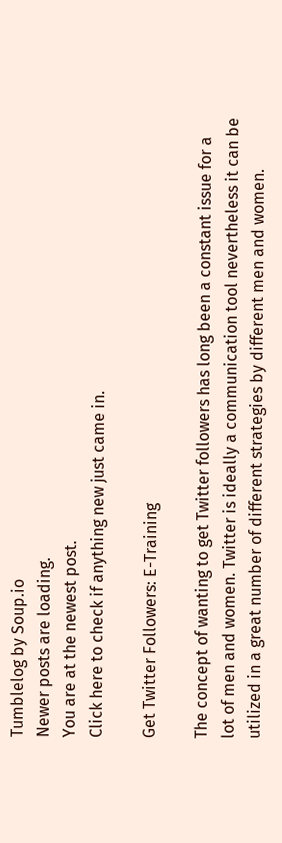Tumblelog by Soup.io
Newer posts are loading.
You are at the newest post.
Click here to check if anything new just came in.

Get Twitter Followers: E-Training

The concept of wanting to get Twitter followers has long been a constant issue for a lot of men and women. Twitter is ideally a communication tool nevertheless it can be utilized in a great number of different strategies by different men and women.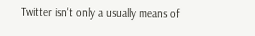Twitter isn't only a usually means of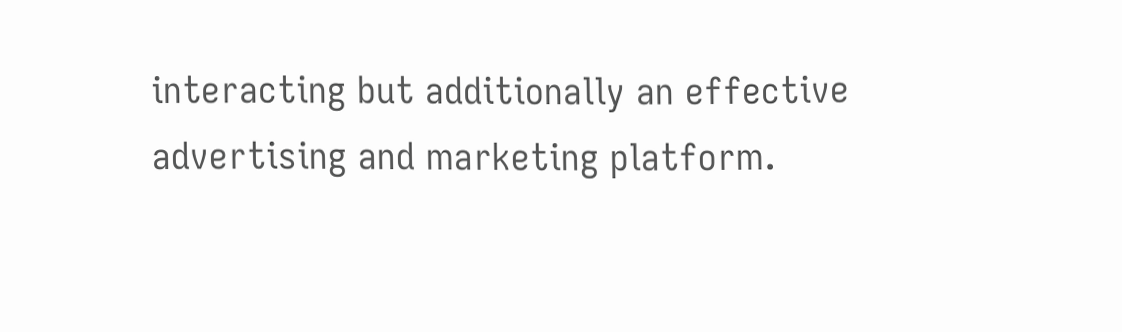interacting but additionally an effective advertising and marketing platform.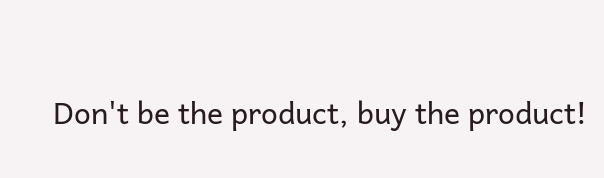Don't be the product, buy the product!